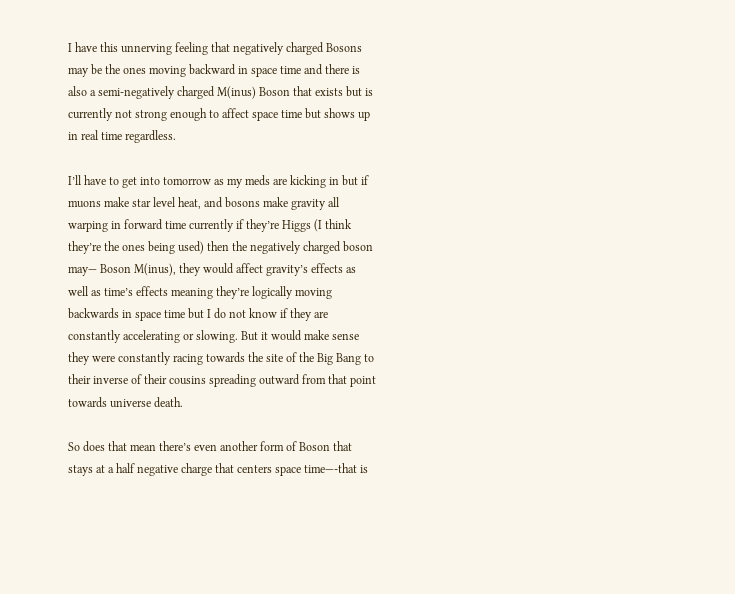I have this unnerving feeling that negatively charged Bosons may be the ones moving backward in space time and there is also a semi-negatively charged M(inus) Boson that exists but is currently not strong enough to affect space time but shows up in real time regardless.

I’ll have to get into tomorrow as my meds are kicking in but if muons make star level heat, and bosons make gravity all warping in forward time currently if they’re Higgs (I think they’re the ones being used) then the negatively charged boson may— Boson M(inus), they would affect gravity’s effects as well as time’s effects meaning they’re logically moving backwards in space time but I do not know if they are constantly accelerating or slowing. But it would make sense they were constantly racing towards the site of the Big Bang to their inverse of their cousins spreading outward from that point towards universe death.

So does that mean there’s even another form of Boson that stays at a half negative charge that centers space time—-that is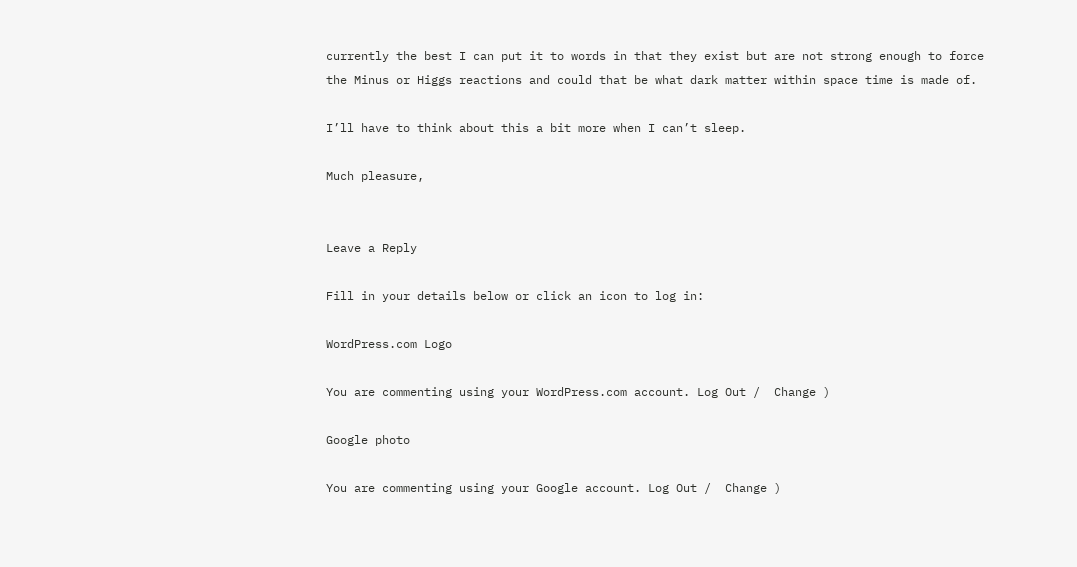currently the best I can put it to words in that they exist but are not strong enough to force the Minus or Higgs reactions and could that be what dark matter within space time is made of.

I’ll have to think about this a bit more when I can’t sleep.

Much pleasure,


Leave a Reply

Fill in your details below or click an icon to log in:

WordPress.com Logo

You are commenting using your WordPress.com account. Log Out /  Change )

Google photo

You are commenting using your Google account. Log Out /  Change )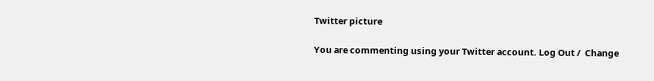Twitter picture

You are commenting using your Twitter account. Log Out /  Change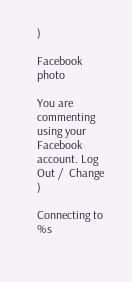)

Facebook photo

You are commenting using your Facebook account. Log Out /  Change )

Connecting to %s